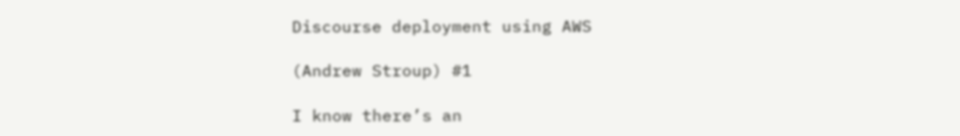Discourse deployment using AWS

(Andrew Stroup) #1

I know there’s an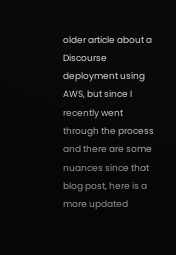older article about a Discourse deployment using AWS, but since I recently went through the process and there are some nuances since that blog post, here is a more updated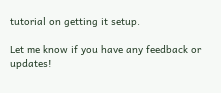tutorial on getting it setup.

Let me know if you have any feedback or updates!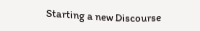Starting a new Discourse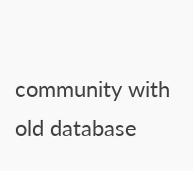community with old database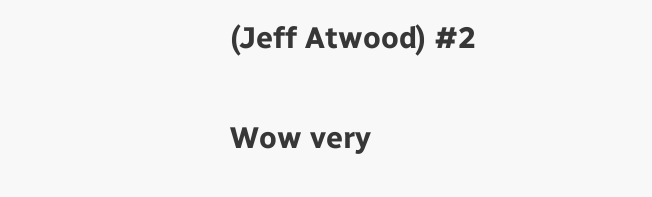(Jeff Atwood) #2

Wow very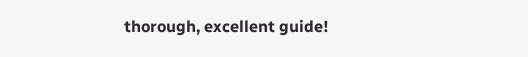thorough, excellent guide!